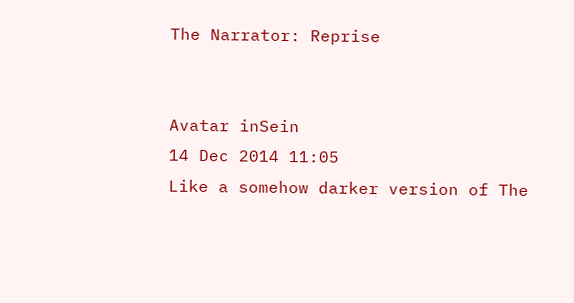The Narrator: Reprise


Avatar inSein
14 Dec 2014 11:05
Like a somehow darker version of The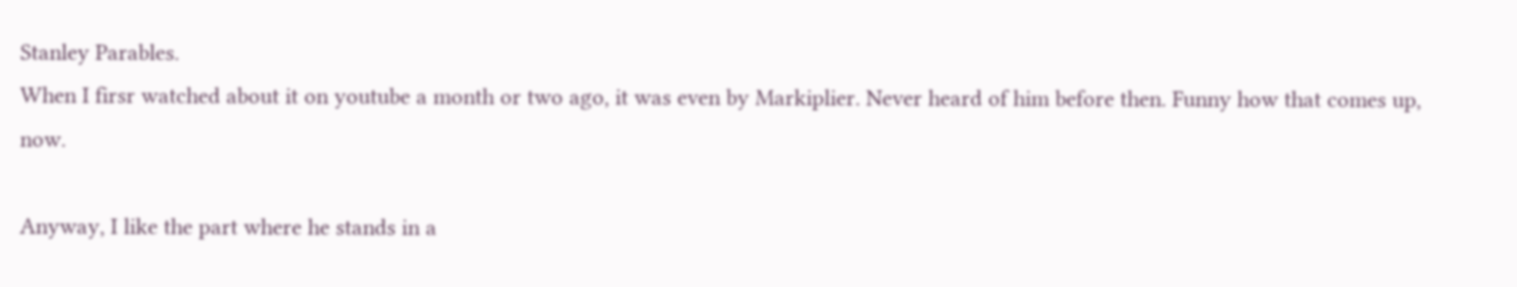Stanley Parables.
When I firsr watched about it on youtube a month or two ago, it was even by Markiplier. Never heard of him before then. Funny how that comes up, now.

Anyway, I like the part where he stands in a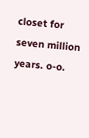closet for seven million years. o-o.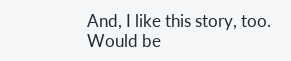And, I like this story, too. Would be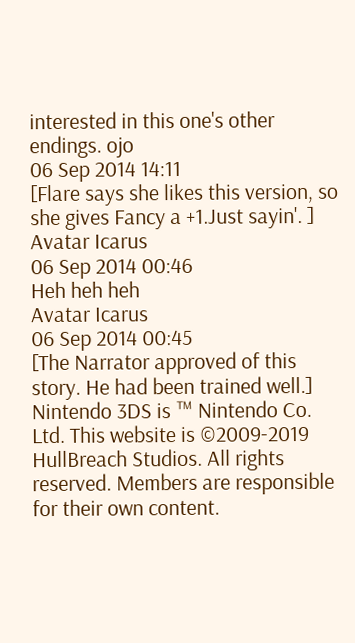interested in this one's other endings. ojo
06 Sep 2014 14:11
[Flare says she likes this version, so she gives Fancy a +1.Just sayin'. ]
Avatar Icarus
06 Sep 2014 00:46
Heh heh heh
Avatar Icarus
06 Sep 2014 00:45
[The Narrator approved of this story. He had been trained well.]
Nintendo 3DS is ™ Nintendo Co. Ltd. This website is ©2009-2019 HullBreach Studios. All rights reserved. Members are responsible for their own content.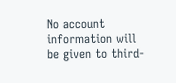No account information will be given to third-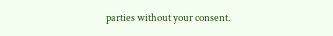parties without your consent.